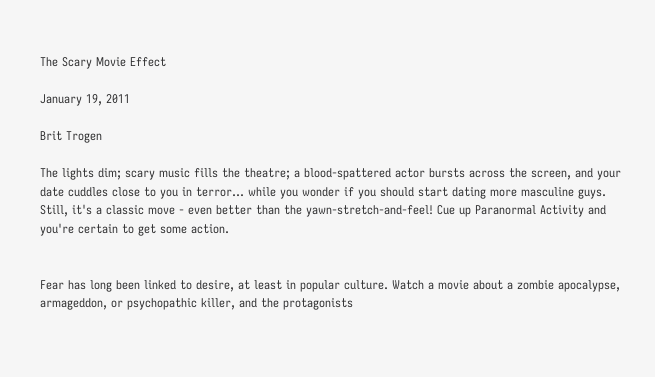The Scary Movie Effect

January 19, 2011

Brit Trogen

The lights dim; scary music fills the theatre; a blood-spattered actor bursts across the screen, and your date cuddles close to you in terror... while you wonder if you should start dating more masculine guys. Still, it's a classic move - even better than the yawn-stretch-and-feel! Cue up Paranormal Activity and you're certain to get some action.


Fear has long been linked to desire, at least in popular culture. Watch a movie about a zombie apocalypse, armageddon, or psychopathic killer, and the protagonists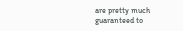are pretty much guaranteed to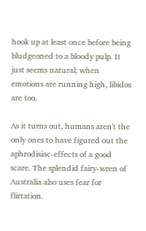hook up at least once before being bludgeoned to a bloody pulp. It just seems natural; when emotions are running high, libidos are too.

As it turns out, humans aren't the only ones to have figured out the aphrodisiac-effects of a good scare. The splendid fairy-wren of Australia also uses fear for flirtation.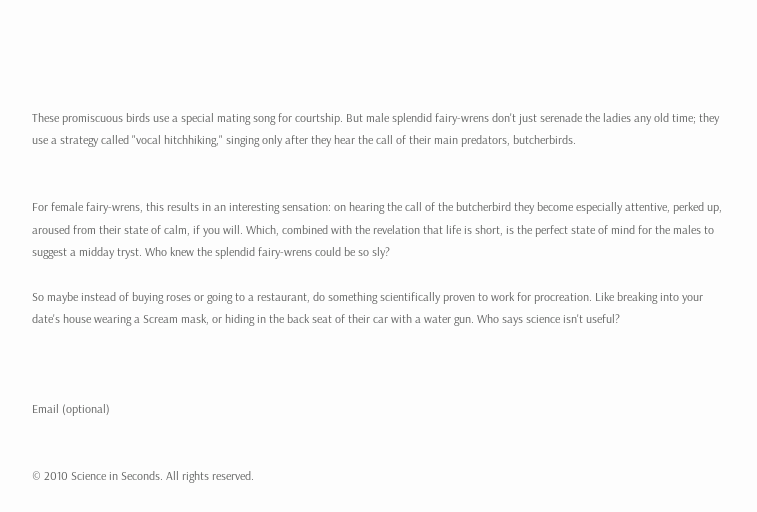These promiscuous birds use a special mating song for courtship. But male splendid fairy-wrens don't just serenade the ladies any old time; they use a strategy called "vocal hitchhiking," singing only after they hear the call of their main predators, butcherbirds.


For female fairy-wrens, this results in an interesting sensation: on hearing the call of the butcherbird they become especially attentive, perked up, aroused from their state of calm, if you will. Which, combined with the revelation that life is short, is the perfect state of mind for the males to suggest a midday tryst. Who knew the splendid fairy-wrens could be so sly?

So maybe instead of buying roses or going to a restaurant, do something scientifically proven to work for procreation. Like breaking into your date's house wearing a Scream mask, or hiding in the back seat of their car with a water gun. Who says science isn't useful?



Email (optional)


© 2010 Science in Seconds. All rights reserved.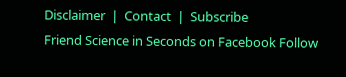Disclaimer  |  Contact  |  Subscribe
Friend Science in Seconds on Facebook Follow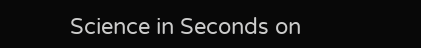Science in Seconds on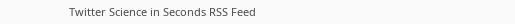Twitter Science in Seconds RSS Feed